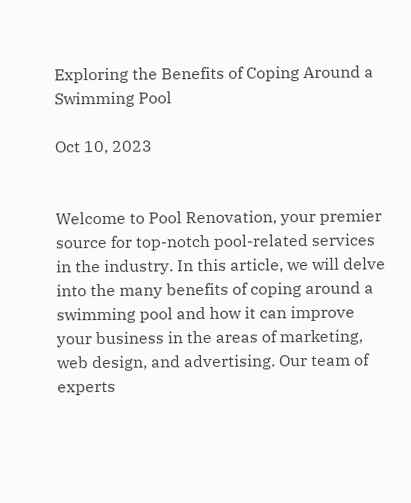Exploring the Benefits of Coping Around a Swimming Pool

Oct 10, 2023


Welcome to Pool Renovation, your premier source for top-notch pool-related services in the industry. In this article, we will delve into the many benefits of coping around a swimming pool and how it can improve your business in the areas of marketing, web design, and advertising. Our team of experts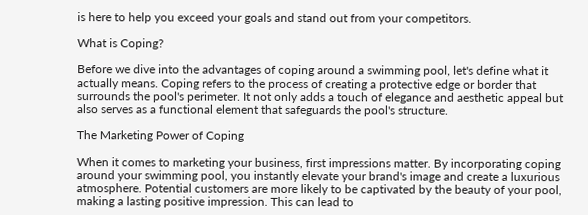is here to help you exceed your goals and stand out from your competitors.

What is Coping?

Before we dive into the advantages of coping around a swimming pool, let's define what it actually means. Coping refers to the process of creating a protective edge or border that surrounds the pool's perimeter. It not only adds a touch of elegance and aesthetic appeal but also serves as a functional element that safeguards the pool's structure.

The Marketing Power of Coping

When it comes to marketing your business, first impressions matter. By incorporating coping around your swimming pool, you instantly elevate your brand's image and create a luxurious atmosphere. Potential customers are more likely to be captivated by the beauty of your pool, making a lasting positive impression. This can lead to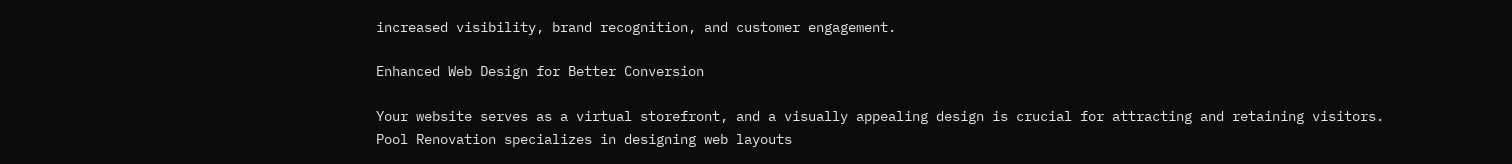increased visibility, brand recognition, and customer engagement.

Enhanced Web Design for Better Conversion

Your website serves as a virtual storefront, and a visually appealing design is crucial for attracting and retaining visitors. Pool Renovation specializes in designing web layouts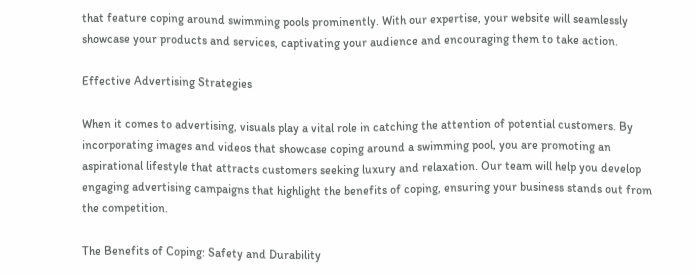that feature coping around swimming pools prominently. With our expertise, your website will seamlessly showcase your products and services, captivating your audience and encouraging them to take action.

Effective Advertising Strategies

When it comes to advertising, visuals play a vital role in catching the attention of potential customers. By incorporating images and videos that showcase coping around a swimming pool, you are promoting an aspirational lifestyle that attracts customers seeking luxury and relaxation. Our team will help you develop engaging advertising campaigns that highlight the benefits of coping, ensuring your business stands out from the competition.

The Benefits of Coping: Safety and Durability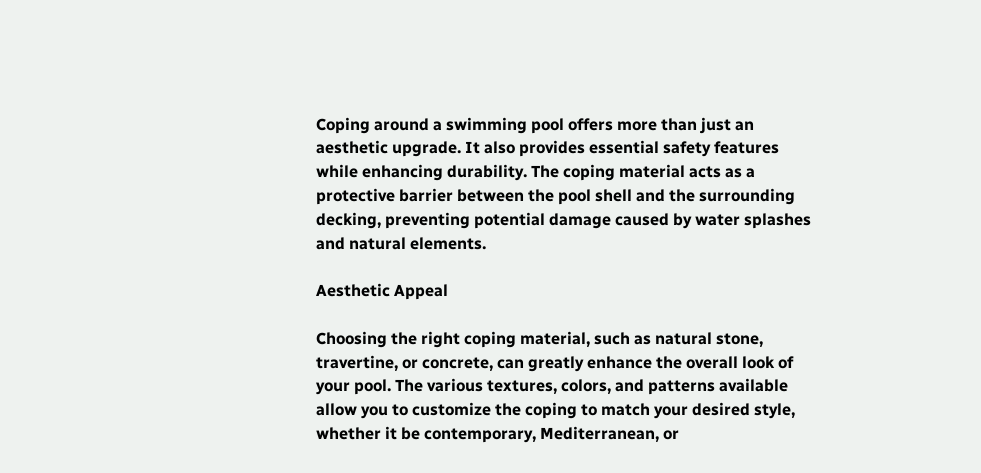Coping around a swimming pool offers more than just an aesthetic upgrade. It also provides essential safety features while enhancing durability. The coping material acts as a protective barrier between the pool shell and the surrounding decking, preventing potential damage caused by water splashes and natural elements.

Aesthetic Appeal

Choosing the right coping material, such as natural stone, travertine, or concrete, can greatly enhance the overall look of your pool. The various textures, colors, and patterns available allow you to customize the coping to match your desired style, whether it be contemporary, Mediterranean, or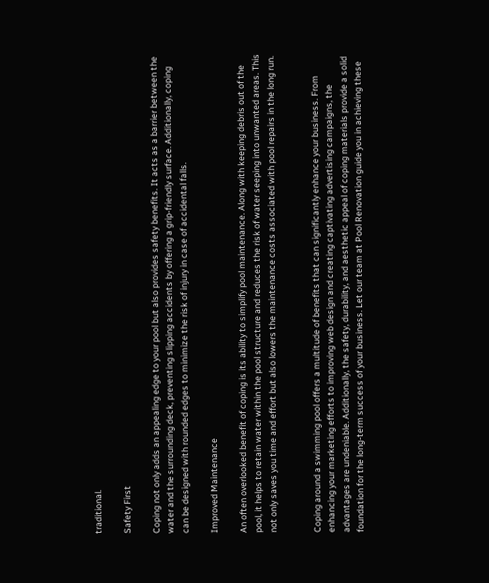traditional.

Safety First

Coping not only adds an appealing edge to your pool but also provides safety benefits. It acts as a barrier between the water and the surrounding deck, preventing slipping accidents by offering a grip-friendly surface. Additionally, coping can be designed with rounded edges to minimize the risk of injury in case of accidental falls.

Improved Maintenance

An often overlooked benefit of coping is its ability to simplify pool maintenance. Along with keeping debris out of the pool, it helps to retain water within the pool structure and reduces the risk of water seeping into unwanted areas. This not only saves you time and effort but also lowers the maintenance costs associated with pool repairs in the long run.


Coping around a swimming pool offers a multitude of benefits that can significantly enhance your business. From enhancing your marketing efforts to improving web design and creating captivating advertising campaigns, the advantages are undeniable. Additionally, the safety, durability, and aesthetic appeal of coping materials provide a solid foundation for the long-term success of your business. Let our team at Pool Renovation guide you in achieving these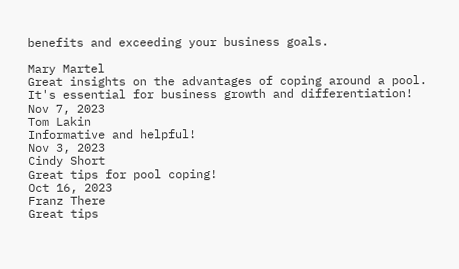benefits and exceeding your business goals.

Mary Martel
Great insights on the advantages of coping around a pool. It's essential for business growth and differentiation!
Nov 7, 2023
Tom Lakin
Informative and helpful!
Nov 3, 2023
Cindy Short
Great tips for pool coping!
Oct 16, 2023
Franz There
Great tips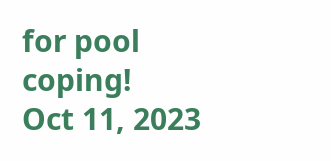for pool coping!
Oct 11, 2023